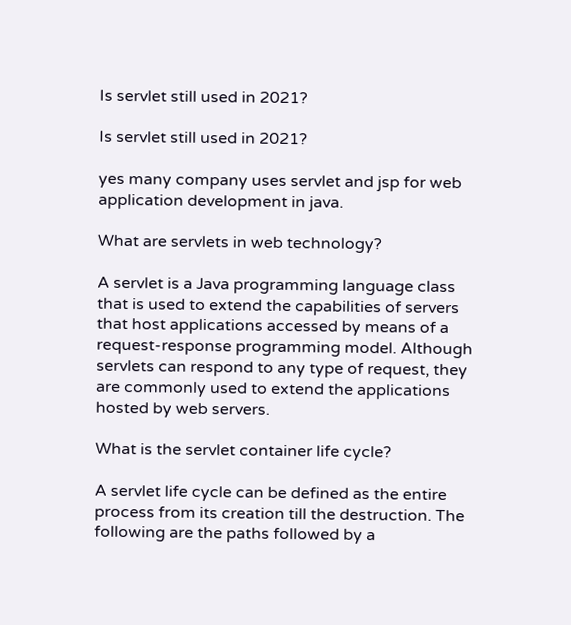Is servlet still used in 2021?

Is servlet still used in 2021?

yes many company uses servlet and jsp for web application development in java.

What are servlets in web technology?

A servlet is a Java programming language class that is used to extend the capabilities of servers that host applications accessed by means of a request-response programming model. Although servlets can respond to any type of request, they are commonly used to extend the applications hosted by web servers.

What is the servlet container life cycle?

A servlet life cycle can be defined as the entire process from its creation till the destruction. The following are the paths followed by a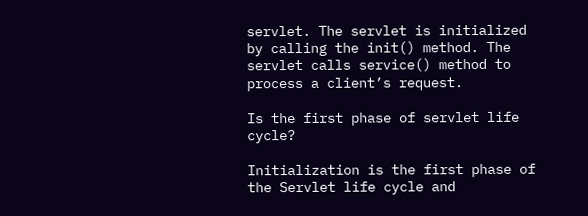servlet. The servlet is initialized by calling the init() method. The servlet calls service() method to process a client’s request.

Is the first phase of servlet life cycle?

Initialization is the first phase of the Servlet life cycle and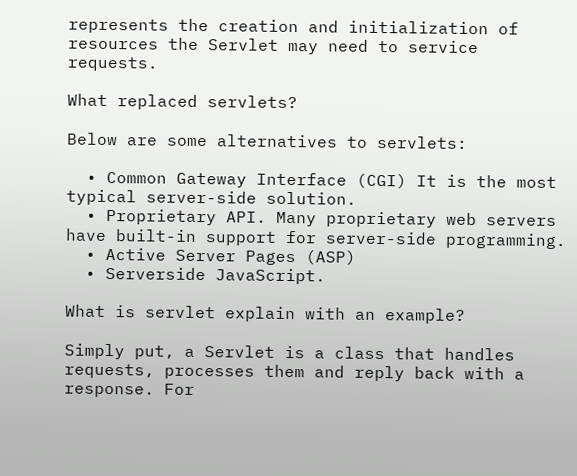represents the creation and initialization of resources the Servlet may need to service requests.

What replaced servlets?

Below are some alternatives to servlets:

  • Common Gateway Interface (CGI) It is the most typical server-side solution.
  • Proprietary API. Many proprietary web servers have built-in support for server-side programming.
  • Active Server Pages (ASP)
  • Serverside JavaScript.

What is servlet explain with an example?

Simply put, a Servlet is a class that handles requests, processes them and reply back with a response. For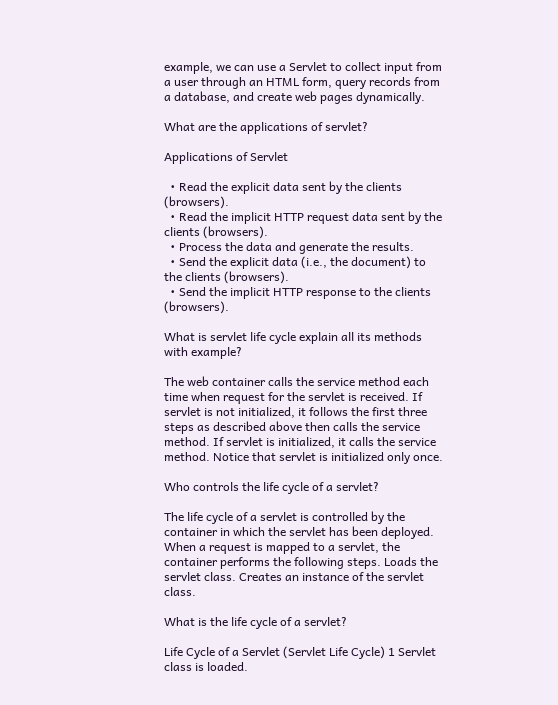example, we can use a Servlet to collect input from a user through an HTML form, query records from a database, and create web pages dynamically.

What are the applications of servlet?

Applications of Servlet

  • Read the explicit data sent by the clients (browsers).
  • Read the implicit HTTP request data sent by the clients (browsers).
  • Process the data and generate the results.
  • Send the explicit data (i.e., the document) to the clients (browsers).
  • Send the implicit HTTP response to the clients (browsers).

What is servlet life cycle explain all its methods with example?

The web container calls the service method each time when request for the servlet is received. If servlet is not initialized, it follows the first three steps as described above then calls the service method. If servlet is initialized, it calls the service method. Notice that servlet is initialized only once.

Who controls the life cycle of a servlet?

The life cycle of a servlet is controlled by the container in which the servlet has been deployed. When a request is mapped to a servlet, the container performs the following steps. Loads the servlet class. Creates an instance of the servlet class.

What is the life cycle of a servlet?

Life Cycle of a Servlet (Servlet Life Cycle) 1 Servlet class is loaded.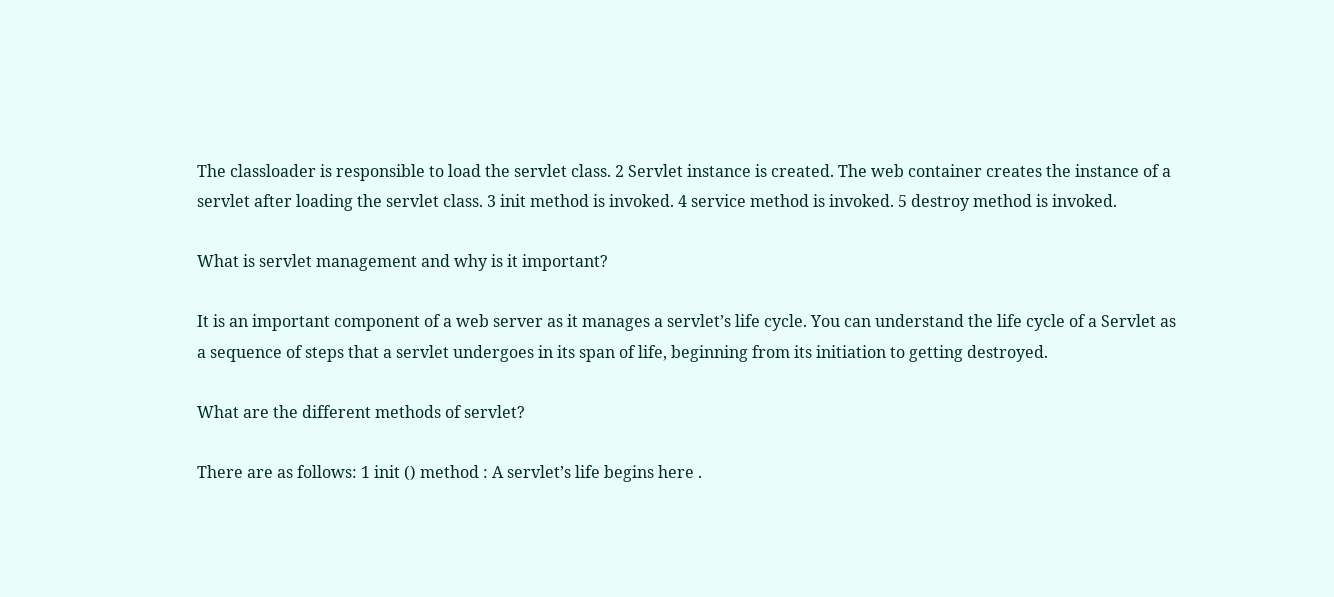The classloader is responsible to load the servlet class. 2 Servlet instance is created. The web container creates the instance of a servlet after loading the servlet class. 3 init method is invoked. 4 service method is invoked. 5 destroy method is invoked.

What is servlet management and why is it important?

It is an important component of a web server as it manages a servlet’s life cycle. You can understand the life cycle of a Servlet as a sequence of steps that a servlet undergoes in its span of life, beginning from its initiation to getting destroyed.

What are the different methods of servlet?

There are as follows: 1 init () method : A servlet’s life begins here .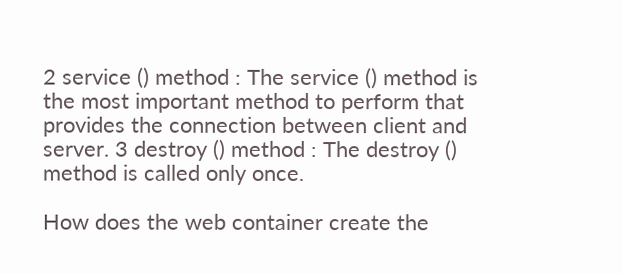2 service () method : The service () method is the most important method to perform that provides the connection between client and server. 3 destroy () method : The destroy () method is called only once.

How does the web container create the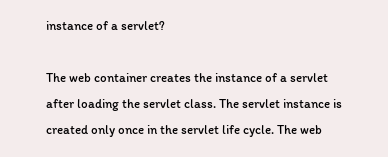instance of a servlet?

The web container creates the instance of a servlet after loading the servlet class. The servlet instance is created only once in the servlet life cycle. The web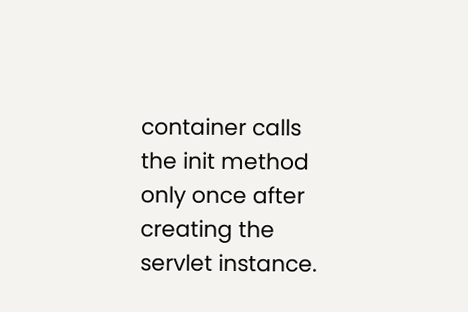container calls the init method only once after creating the servlet instance.